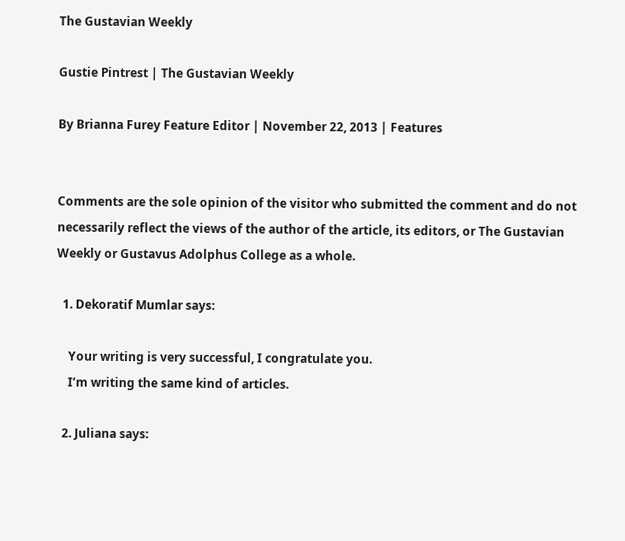The Gustavian Weekly

Gustie Pintrest | The Gustavian Weekly

By Brianna Furey Feature Editor | November 22, 2013 | Features


Comments are the sole opinion of the visitor who submitted the comment and do not necessarily reflect the views of the author of the article, its editors, or The Gustavian Weekly or Gustavus Adolphus College as a whole.

  1. Dekoratif Mumlar says:

    Your writing is very successful, I congratulate you.
    I’m writing the same kind of articles.

  2. Juliana says: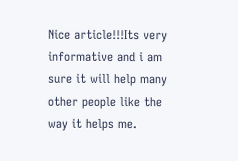Nice article!!!Its very informative and i am sure it will help many other people like the way it helps me.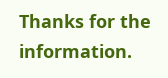Thanks for the information.